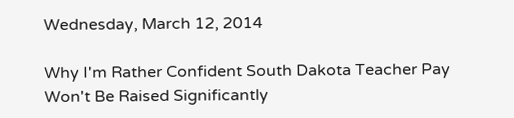Wednesday, March 12, 2014

Why I'm Rather Confident South Dakota Teacher Pay Won't Be Raised Significantly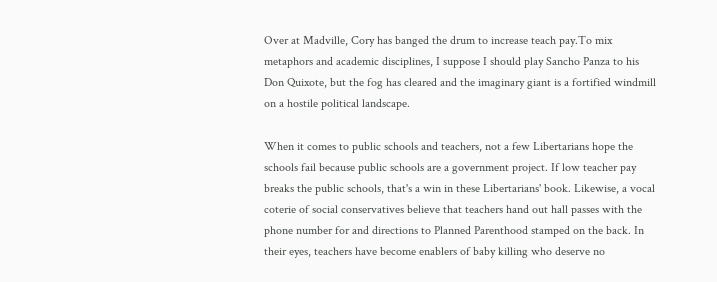Over at Madville, Cory has banged the drum to increase teach pay.To mix metaphors and academic disciplines, I suppose I should play Sancho Panza to his Don Quixote, but the fog has cleared and the imaginary giant is a fortified windmill on a hostile political landscape.

When it comes to public schools and teachers, not a few Libertarians hope the schools fail because public schools are a government project. If low teacher pay breaks the public schools, that's a win in these Libertarians' book. Likewise, a vocal coterie of social conservatives believe that teachers hand out hall passes with the phone number for and directions to Planned Parenthood stamped on the back. In their eyes, teachers have become enablers of baby killing who deserve no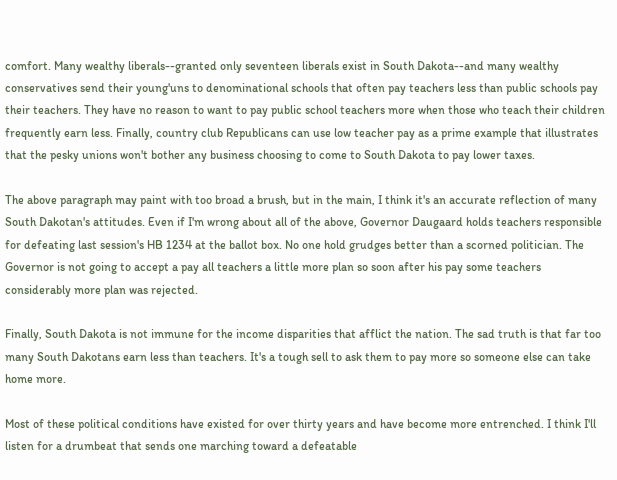comfort. Many wealthy liberals--granted only seventeen liberals exist in South Dakota--and many wealthy conservatives send their young'uns to denominational schools that often pay teachers less than public schools pay their teachers. They have no reason to want to pay public school teachers more when those who teach their children frequently earn less. Finally, country club Republicans can use low teacher pay as a prime example that illustrates that the pesky unions won't bother any business choosing to come to South Dakota to pay lower taxes.

The above paragraph may paint with too broad a brush, but in the main, I think it's an accurate reflection of many South Dakotan's attitudes. Even if I'm wrong about all of the above, Governor Daugaard holds teachers responsible for defeating last session's HB 1234 at the ballot box. No one hold grudges better than a scorned politician. The Governor is not going to accept a pay all teachers a little more plan so soon after his pay some teachers considerably more plan was rejected.

Finally, South Dakota is not immune for the income disparities that afflict the nation. The sad truth is that far too many South Dakotans earn less than teachers. It's a tough sell to ask them to pay more so someone else can take home more.

Most of these political conditions have existed for over thirty years and have become more entrenched. I think I'll listen for a drumbeat that sends one marching toward a defeatable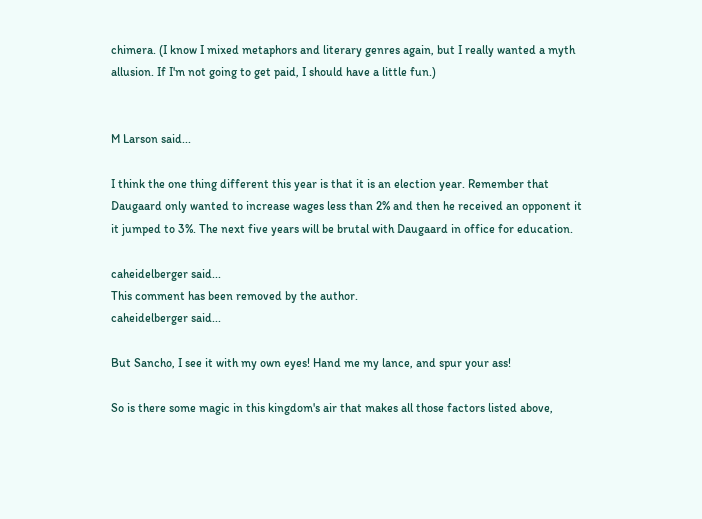chimera. (I know I mixed metaphors and literary genres again, but I really wanted a myth allusion. If I'm not going to get paid, I should have a little fun.)


M Larson said...

I think the one thing different this year is that it is an election year. Remember that Daugaard only wanted to increase wages less than 2% and then he received an opponent it it jumped to 3%. The next five years will be brutal with Daugaard in office for education.

caheidelberger said...
This comment has been removed by the author.
caheidelberger said...

But Sancho, I see it with my own eyes! Hand me my lance, and spur your ass!

So is there some magic in this kingdom's air that makes all those factors listed above,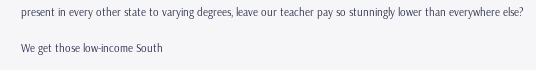present in every other state to varying degrees, leave our teacher pay so stunningly lower than everywhere else?

We get those low-income South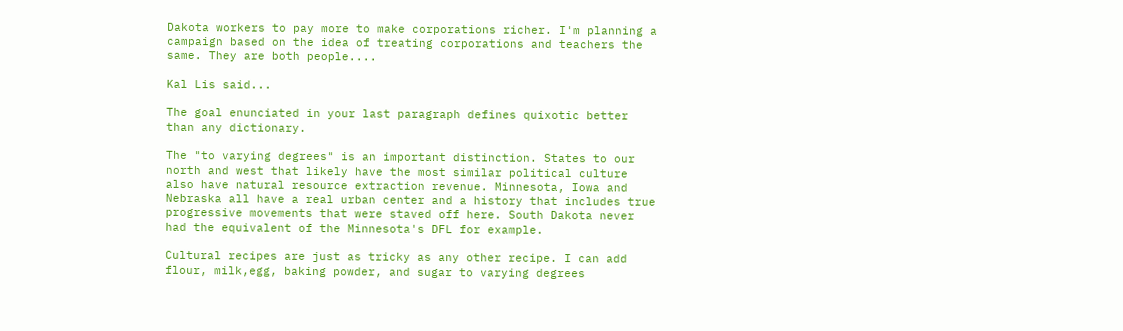Dakota workers to pay more to make corporations richer. I'm planning a campaign based on the idea of treating corporations and teachers the same. They are both people....

Kal Lis said...

The goal enunciated in your last paragraph defines quixotic better than any dictionary.

The "to varying degrees" is an important distinction. States to our north and west that likely have the most similar political culture also have natural resource extraction revenue. Minnesota, Iowa and Nebraska all have a real urban center and a history that includes true progressive movements that were staved off here. South Dakota never had the equivalent of the Minnesota's DFL for example.

Cultural recipes are just as tricky as any other recipe. I can add flour, milk,egg, baking powder, and sugar to varying degrees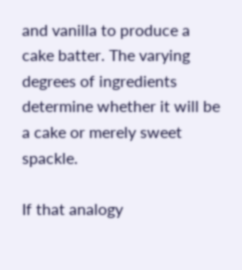and vanilla to produce a cake batter. The varying degrees of ingredients determine whether it will be a cake or merely sweet spackle.

If that analogy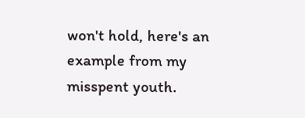won't hold, here's an example from my misspent youth.